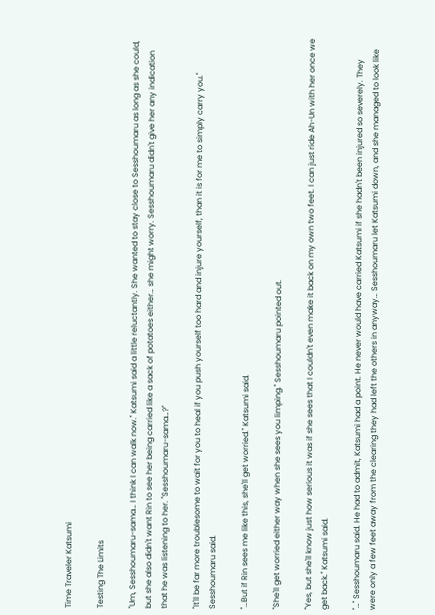Time Traveler Katsumi

Testing The Limits

"Um, Sesshoumaru-sama… I think I can walk now." Katsumi said a little reluctantly. She wanted to stay close to Sesshoumaru as long as she could, but she also didn't want Rin to see her being carried like a sack of potatoes either… she might worry. Sesshoumaru didn't give her any indication that he was listening to her. "Sesshoumaru-sama…?"

"It'll be far more troublesome to wait for you to heal if you push yourself too hard and injure yourself, than it is for me to simply carry you." Sesshoumaru said.

"…But if Rin sees me like this, she'll get worried." Katsumi said.

"She'll get worried either way when she sees you limping." Sesshoumaru pointed out.

"Yes, but she'll know just how serious it was if she sees that I couldn't even make it back on my own two feet. I can just ride Ah-Un with her once we get back." Katsumi said.

"…" Sesshoumaru said. He had to admit, Katsumi had a point. He never would have carried Katsumi if she hadn't been injured so severely. They were only a few feet away from the clearing they had left the others in anyway… Sesshoumaru let Katsumi down, and she managed to look like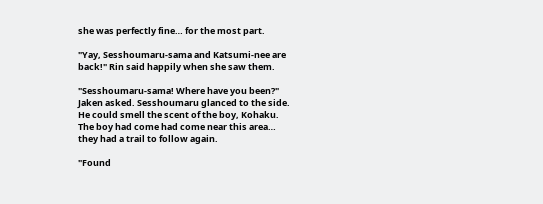she was perfectly fine… for the most part.

"Yay, Sesshoumaru-sama and Katsumi-nee are back!" Rin said happily when she saw them.

"Sesshoumaru-sama! Where have you been?" Jaken asked. Sesshoumaru glanced to the side. He could smell the scent of the boy, Kohaku. The boy had come had come near this area… they had a trail to follow again.

"Found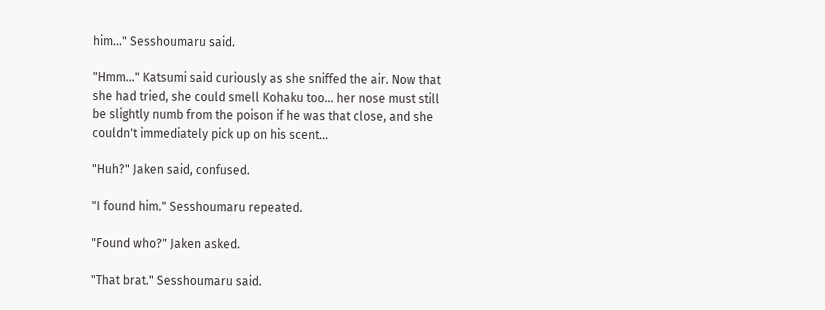him…" Sesshoumaru said.

"Hmm…" Katsumi said curiously as she sniffed the air. Now that she had tried, she could smell Kohaku too… her nose must still be slightly numb from the poison if he was that close, and she couldn't immediately pick up on his scent…

"Huh?" Jaken said, confused.

"I found him." Sesshoumaru repeated.

"Found who?" Jaken asked.

"That brat." Sesshoumaru said.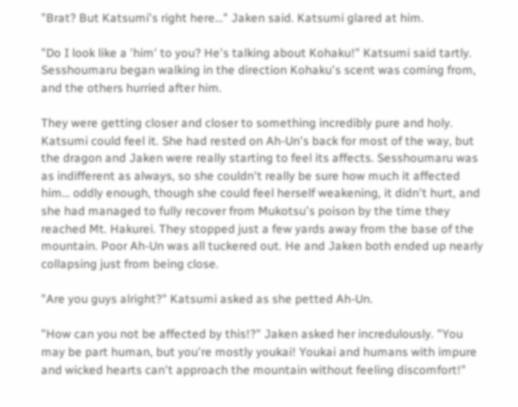"Brat? But Katsumi's right here…" Jaken said. Katsumi glared at him.

"Do I look like a 'him' to you? He's talking about Kohaku!" Katsumi said tartly. Sesshoumaru began walking in the direction Kohaku's scent was coming from, and the others hurried after him.

They were getting closer and closer to something incredibly pure and holy. Katsumi could feel it. She had rested on Ah-Un's back for most of the way, but the dragon and Jaken were really starting to feel its affects. Sesshoumaru was as indifferent as always, so she couldn't really be sure how much it affected him… oddly enough, though she could feel herself weakening, it didn't hurt, and she had managed to fully recover from Mukotsu's poison by the time they reached Mt. Hakurei. They stopped just a few yards away from the base of the mountain. Poor Ah-Un was all tuckered out. He and Jaken both ended up nearly collapsing just from being close.

"Are you guys alright?" Katsumi asked as she petted Ah-Un.

"How can you not be affected by this!?" Jaken asked her incredulously. "You may be part human, but you're mostly youkai! Youkai and humans with impure and wicked hearts can't approach the mountain without feeling discomfort!"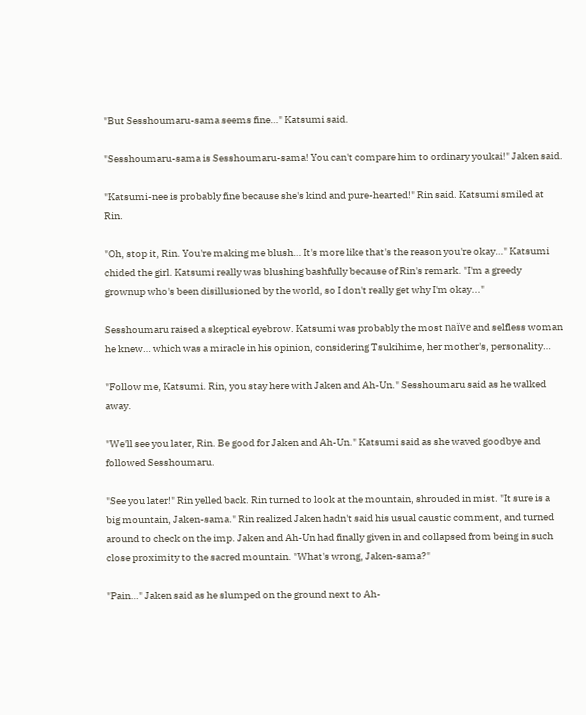"But Sesshoumaru-sama seems fine…" Katsumi said.

"Sesshoumaru-sama is Sesshoumaru-sama! You can't compare him to ordinary youkai!" Jaken said.

"Katsumi-nee is probably fine because she's kind and pure-hearted!" Rin said. Katsumi smiled at Rin.

"Oh, stop it, Rin. You're making me blush… It's more like that's the reason you're okay…" Katsumi chided the girl. Katsumi really was blushing bashfully because of Rin's remark. "I'm a greedy grownup who's been disillusioned by the world, so I don't really get why I'm okay..."

Sesshoumaru raised a skeptical eyebrow. Katsumi was probably the most naïve and selfless woman he knew… which was a miracle in his opinion, considering Tsukihime, her mother's, personality…

"Follow me, Katsumi. Rin, you stay here with Jaken and Ah-Un." Sesshoumaru said as he walked away.

"We'll see you later, Rin. Be good for Jaken and Ah-Un." Katsumi said as she waved goodbye and followed Sesshoumaru.

"See you later!" Rin yelled back. Rin turned to look at the mountain, shrouded in mist. "It sure is a big mountain, Jaken-sama." Rin realized Jaken hadn't said his usual caustic comment, and turned around to check on the imp. Jaken and Ah-Un had finally given in and collapsed from being in such close proximity to the sacred mountain. "What's wrong, Jaken-sama?"

"Pain…" Jaken said as he slumped on the ground next to Ah-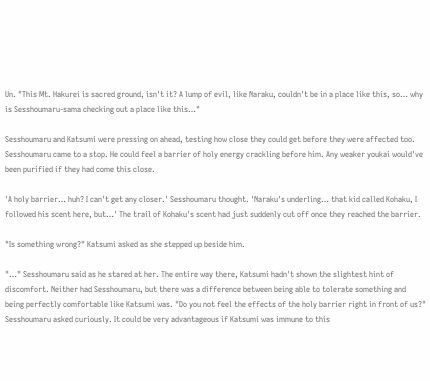Un. "This Mt. Hakurei is sacred ground, isn't it? A lump of evil, like Naraku, couldn't be in a place like this, so… why is Sesshoumaru-sama checking out a place like this…"

Sesshoumaru and Katsumi were pressing on ahead, testing how close they could get before they were affected too. Sesshoumaru came to a stop. He could feel a barrier of holy energy crackling before him. Any weaker youkai would've been purified if they had come this close.

'A holy barrier… huh? I can't get any closer.' Sesshoumaru thought. 'Naraku's underling… that kid called Kohaku, I followed his scent here, but…' The trail of Kohaku's scent had just suddenly cut off once they reached the barrier.

"Is something wrong?" Katsumi asked as she stepped up beside him.

"…" Sesshoumaru said as he stared at her. The entire way there, Katsumi hadn't shown the slightest hint of discomfort. Neither had Sesshoumaru, but there was a difference between being able to tolerate something and being perfectly comfortable like Katsumi was. "Do you not feel the effects of the holy barrier right in front of us?" Sesshoumaru asked curiously. It could be very advantageous if Katsumi was immune to this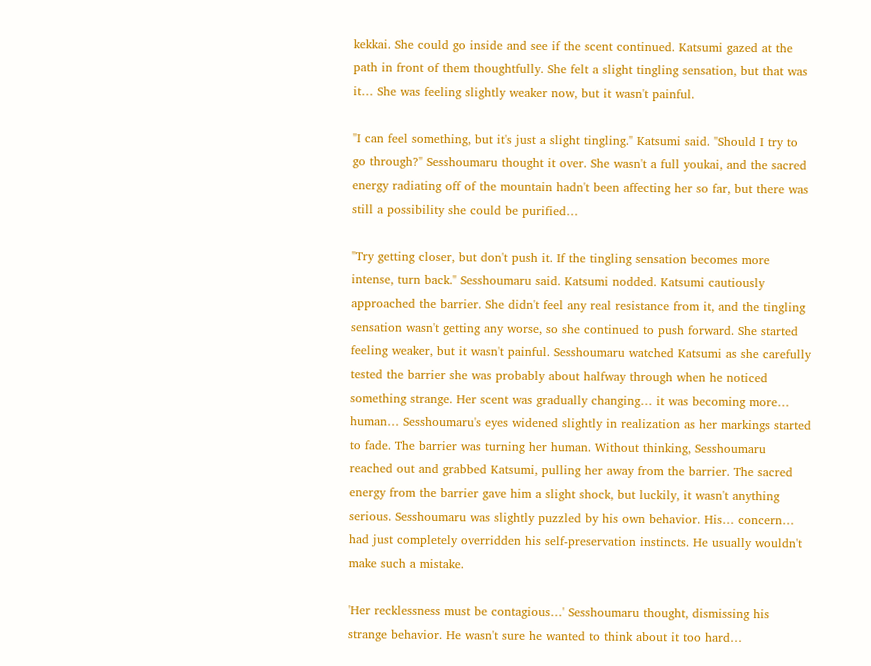kekkai. She could go inside and see if the scent continued. Katsumi gazed at the path in front of them thoughtfully. She felt a slight tingling sensation, but that was it… She was feeling slightly weaker now, but it wasn't painful.

"I can feel something, but it's just a slight tingling." Katsumi said. "Should I try to go through?" Sesshoumaru thought it over. She wasn't a full youkai, and the sacred energy radiating off of the mountain hadn't been affecting her so far, but there was still a possibility she could be purified…

"Try getting closer, but don't push it. If the tingling sensation becomes more intense, turn back." Sesshoumaru said. Katsumi nodded. Katsumi cautiously approached the barrier. She didn't feel any real resistance from it, and the tingling sensation wasn't getting any worse, so she continued to push forward. She started feeling weaker, but it wasn't painful. Sesshoumaru watched Katsumi as she carefully tested the barrier she was probably about halfway through when he noticed something strange. Her scent was gradually changing… it was becoming more… human… Sesshoumaru's eyes widened slightly in realization as her markings started to fade. The barrier was turning her human. Without thinking, Sesshoumaru reached out and grabbed Katsumi, pulling her away from the barrier. The sacred energy from the barrier gave him a slight shock, but luckily, it wasn't anything serious. Sesshoumaru was slightly puzzled by his own behavior. His… concern… had just completely overridden his self-preservation instincts. He usually wouldn't make such a mistake.

'Her recklessness must be contagious…' Sesshoumaru thought, dismissing his strange behavior. He wasn't sure he wanted to think about it too hard…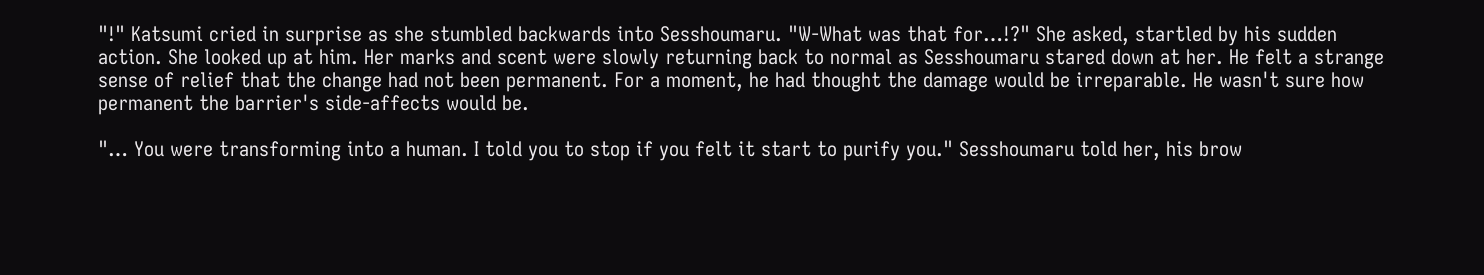"!" Katsumi cried in surprise as she stumbled backwards into Sesshoumaru. "W-What was that for…!?" She asked, startled by his sudden action. She looked up at him. Her marks and scent were slowly returning back to normal as Sesshoumaru stared down at her. He felt a strange sense of relief that the change had not been permanent. For a moment, he had thought the damage would be irreparable. He wasn't sure how permanent the barrier's side-affects would be.

"… You were transforming into a human. I told you to stop if you felt it start to purify you." Sesshoumaru told her, his brow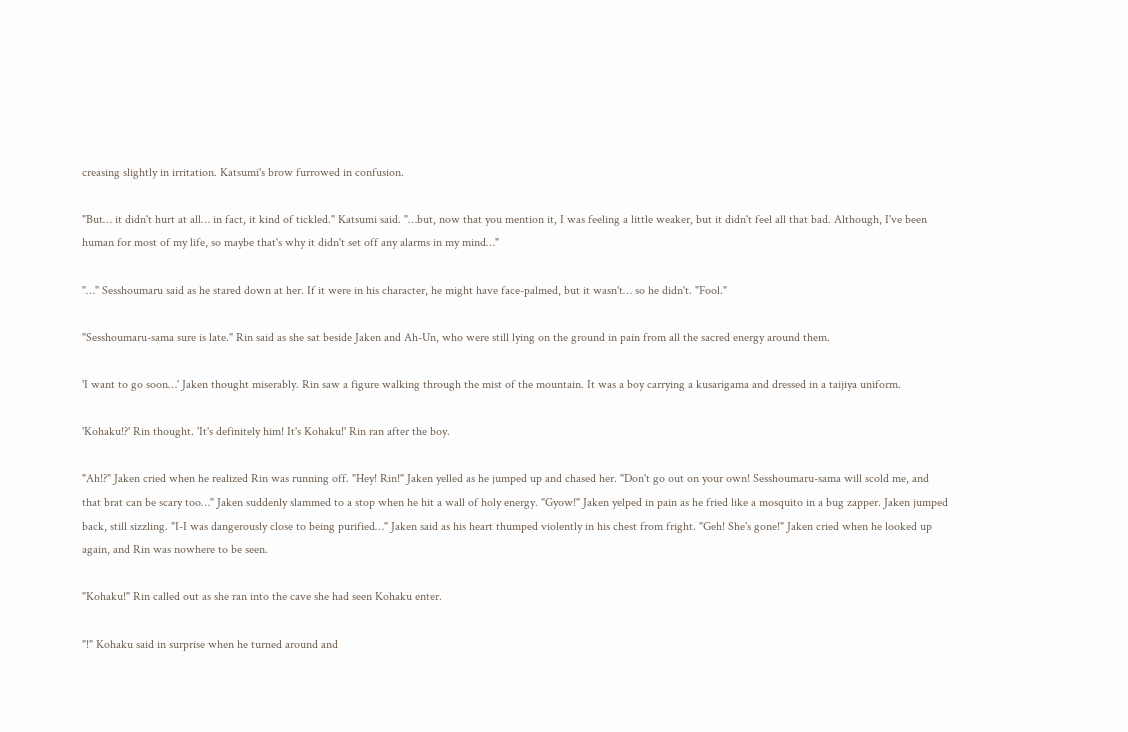creasing slightly in irritation. Katsumi's brow furrowed in confusion.

"But… it didn't hurt at all… in fact, it kind of tickled." Katsumi said. "…but, now that you mention it, I was feeling a little weaker, but it didn't feel all that bad. Although, I've been human for most of my life, so maybe that's why it didn't set off any alarms in my mind…"

"…" Sesshoumaru said as he stared down at her. If it were in his character, he might have face-palmed, but it wasn't… so he didn't. "Fool."

"Sesshoumaru-sama sure is late." Rin said as she sat beside Jaken and Ah-Un, who were still lying on the ground in pain from all the sacred energy around them.

'I want to go soon…' Jaken thought miserably. Rin saw a figure walking through the mist of the mountain. It was a boy carrying a kusarigama and dressed in a taijiya uniform.

'Kohaku!?' Rin thought. 'It's definitely him! It's Kohaku!' Rin ran after the boy.

"Ah!?" Jaken cried when he realized Rin was running off. "Hey! Rin!" Jaken yelled as he jumped up and chased her. "Don't go out on your own! Sesshoumaru-sama will scold me, and that brat can be scary too…" Jaken suddenly slammed to a stop when he hit a wall of holy energy. "Gyow!" Jaken yelped in pain as he fried like a mosquito in a bug zapper. Jaken jumped back, still sizzling. "I-I was dangerously close to being purified…" Jaken said as his heart thumped violently in his chest from fright. "Geh! She's gone!" Jaken cried when he looked up again, and Rin was nowhere to be seen.

"Kohaku!" Rin called out as she ran into the cave she had seen Kohaku enter.

"!" Kohaku said in surprise when he turned around and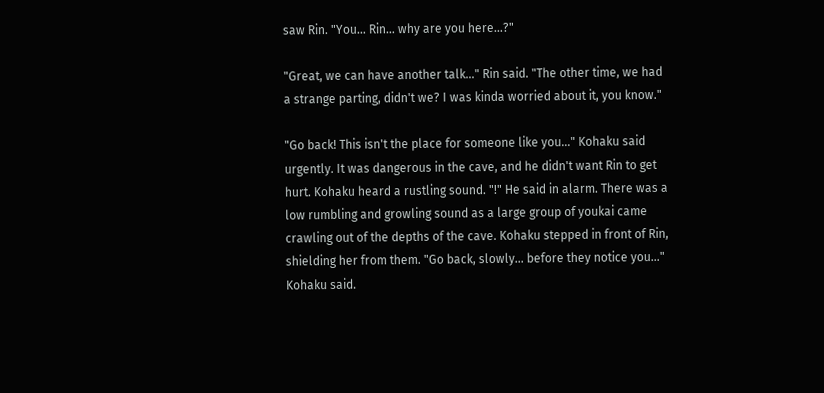saw Rin. "You… Rin… why are you here…?"

"Great, we can have another talk…" Rin said. "The other time, we had a strange parting, didn't we? I was kinda worried about it, you know."

"Go back! This isn't the place for someone like you…" Kohaku said urgently. It was dangerous in the cave, and he didn't want Rin to get hurt. Kohaku heard a rustling sound. "!" He said in alarm. There was a low rumbling and growling sound as a large group of youkai came crawling out of the depths of the cave. Kohaku stepped in front of Rin, shielding her from them. "Go back, slowly… before they notice you…" Kohaku said.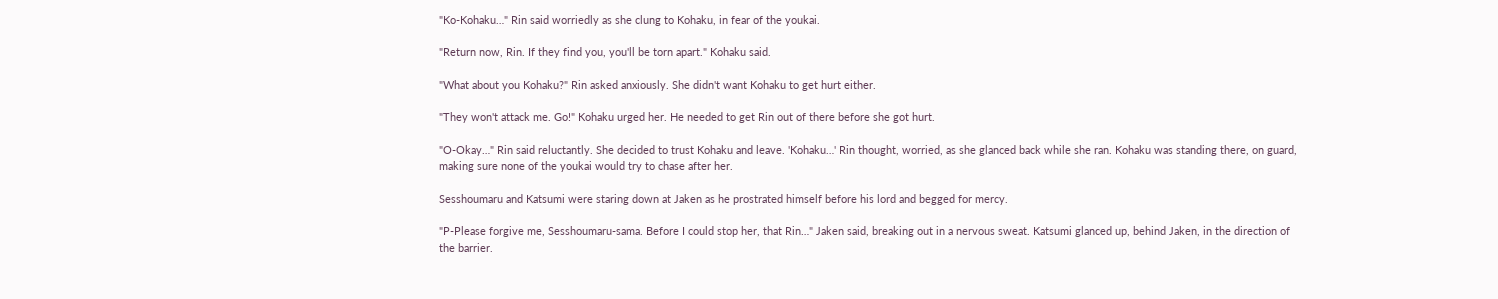"Ko-Kohaku…" Rin said worriedly as she clung to Kohaku, in fear of the youkai.

"Return now, Rin. If they find you, you'll be torn apart." Kohaku said.

"What about you Kohaku?" Rin asked anxiously. She didn't want Kohaku to get hurt either.

"They won't attack me. Go!" Kohaku urged her. He needed to get Rin out of there before she got hurt.

"O-Okay…" Rin said reluctantly. She decided to trust Kohaku and leave. 'Kohaku…' Rin thought, worried, as she glanced back while she ran. Kohaku was standing there, on guard, making sure none of the youkai would try to chase after her.

Sesshoumaru and Katsumi were staring down at Jaken as he prostrated himself before his lord and begged for mercy.

"P-Please forgive me, Sesshoumaru-sama. Before I could stop her, that Rin…" Jaken said, breaking out in a nervous sweat. Katsumi glanced up, behind Jaken, in the direction of the barrier.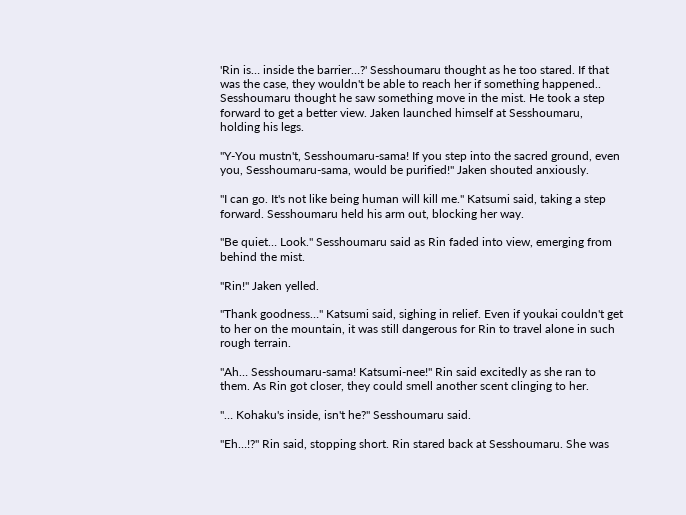'Rin is… inside the barrier…?' Sesshoumaru thought as he too stared. If that was the case, they wouldn't be able to reach her if something happened.. Sesshoumaru thought he saw something move in the mist. He took a step forward to get a better view. Jaken launched himself at Sesshoumaru, holding his legs.

"Y-You mustn't, Sesshoumaru-sama! If you step into the sacred ground, even you, Sesshoumaru-sama, would be purified!" Jaken shouted anxiously.

"I can go. It's not like being human will kill me." Katsumi said, taking a step forward. Sesshoumaru held his arm out, blocking her way.

"Be quiet… Look." Sesshoumaru said as Rin faded into view, emerging from behind the mist.

"Rin!" Jaken yelled.

"Thank goodness…" Katsumi said, sighing in relief. Even if youkai couldn't get to her on the mountain, it was still dangerous for Rin to travel alone in such rough terrain.

"Ah… Sesshoumaru-sama! Katsumi-nee!" Rin said excitedly as she ran to them. As Rin got closer, they could smell another scent clinging to her.

"… Kohaku's inside, isn't he?" Sesshoumaru said.

"Eh…!?" Rin said, stopping short. Rin stared back at Sesshoumaru. She was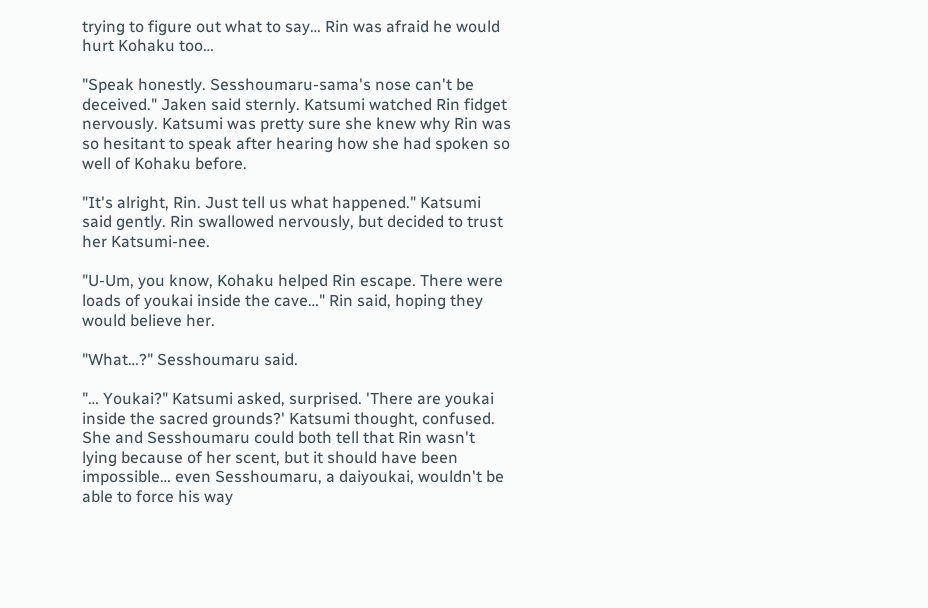trying to figure out what to say… Rin was afraid he would hurt Kohaku too…

"Speak honestly. Sesshoumaru-sama's nose can't be deceived." Jaken said sternly. Katsumi watched Rin fidget nervously. Katsumi was pretty sure she knew why Rin was so hesitant to speak after hearing how she had spoken so well of Kohaku before.

"It's alright, Rin. Just tell us what happened." Katsumi said gently. Rin swallowed nervously, but decided to trust her Katsumi-nee.

"U-Um, you know, Kohaku helped Rin escape. There were loads of youkai inside the cave…" Rin said, hoping they would believe her.

"What…?" Sesshoumaru said.

"… Youkai?" Katsumi asked, surprised. 'There are youkai inside the sacred grounds?' Katsumi thought, confused. She and Sesshoumaru could both tell that Rin wasn't lying because of her scent, but it should have been impossible… even Sesshoumaru, a daiyoukai, wouldn't be able to force his way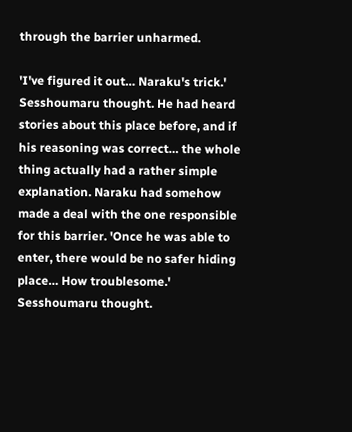through the barrier unharmed.

'I've figured it out… Naraku's trick.' Sesshoumaru thought. He had heard stories about this place before, and if his reasoning was correct… the whole thing actually had a rather simple explanation. Naraku had somehow made a deal with the one responsible for this barrier. 'Once he was able to enter, there would be no safer hiding place… How troublesome.' Sesshoumaru thought.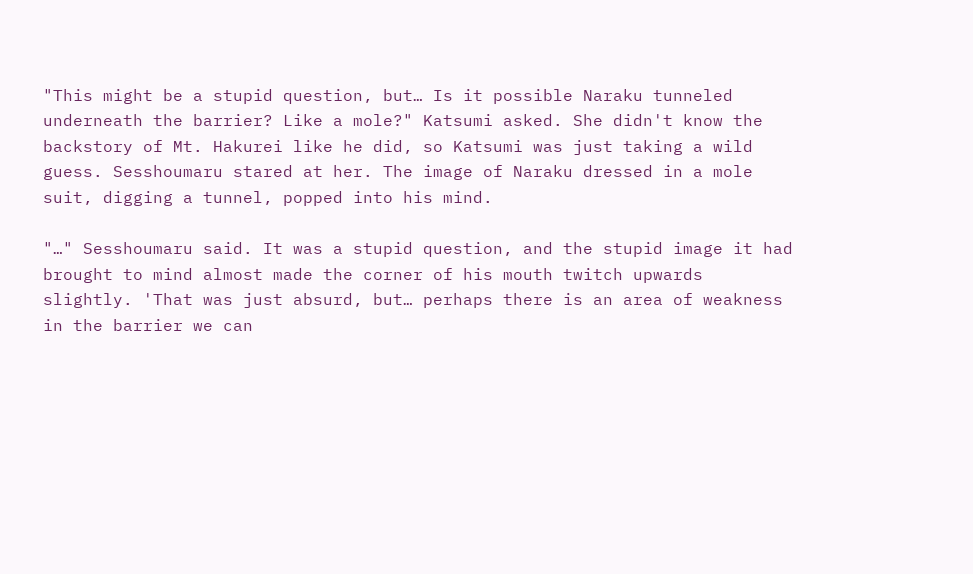"This might be a stupid question, but… Is it possible Naraku tunneled underneath the barrier? Like a mole?" Katsumi asked. She didn't know the backstory of Mt. Hakurei like he did, so Katsumi was just taking a wild guess. Sesshoumaru stared at her. The image of Naraku dressed in a mole suit, digging a tunnel, popped into his mind.

"…" Sesshoumaru said. It was a stupid question, and the stupid image it had brought to mind almost made the corner of his mouth twitch upwards slightly. 'That was just absurd, but… perhaps there is an area of weakness in the barrier we can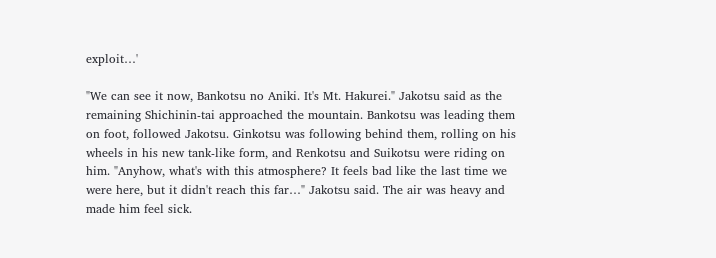exploit…'

"We can see it now, Bankotsu no Aniki. It's Mt. Hakurei." Jakotsu said as the remaining Shichinin-tai approached the mountain. Bankotsu was leading them on foot, followed Jakotsu. Ginkotsu was following behind them, rolling on his wheels in his new tank-like form, and Renkotsu and Suikotsu were riding on him. "Anyhow, what's with this atmosphere? It feels bad like the last time we were here, but it didn't reach this far…" Jakotsu said. The air was heavy and made him feel sick.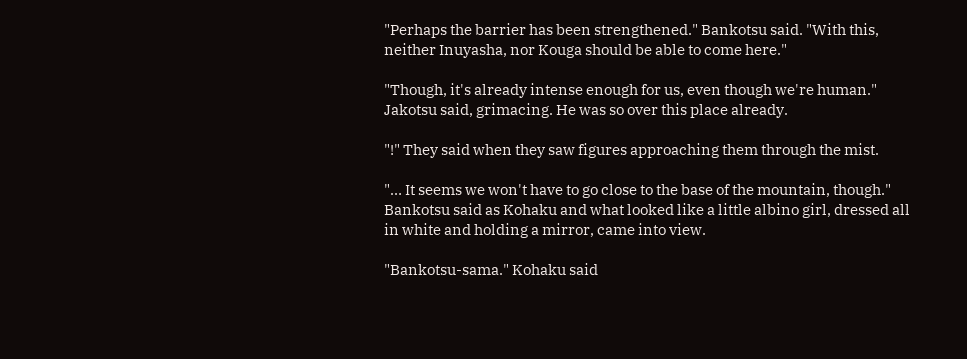"Perhaps the barrier has been strengthened." Bankotsu said. "With this, neither Inuyasha, nor Kouga should be able to come here."

"Though, it's already intense enough for us, even though we're human." Jakotsu said, grimacing. He was so over this place already.

"!" They said when they saw figures approaching them through the mist.

"… It seems we won't have to go close to the base of the mountain, though." Bankotsu said as Kohaku and what looked like a little albino girl, dressed all in white and holding a mirror, came into view.

"Bankotsu-sama." Kohaku said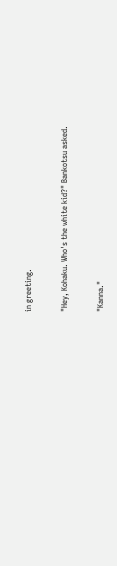in greeting.

"Hey, Kohaku. Who's the white kid?" Bankotsu asked.

"Kanna."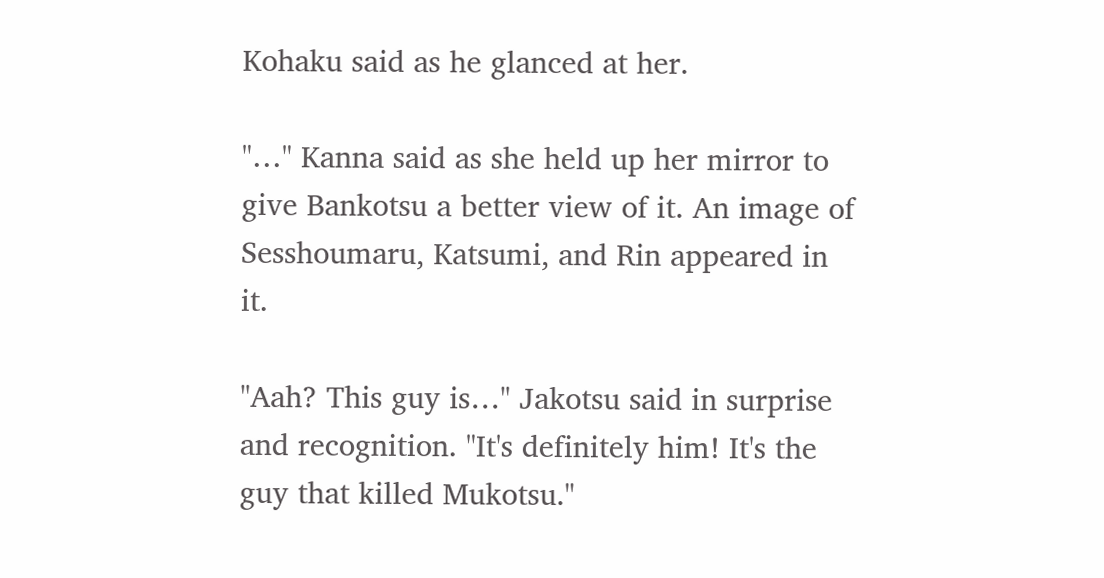Kohaku said as he glanced at her.

"…" Kanna said as she held up her mirror to give Bankotsu a better view of it. An image of Sesshoumaru, Katsumi, and Rin appeared in it.

"Aah? This guy is…" Jakotsu said in surprise and recognition. "It's definitely him! It's the guy that killed Mukotsu."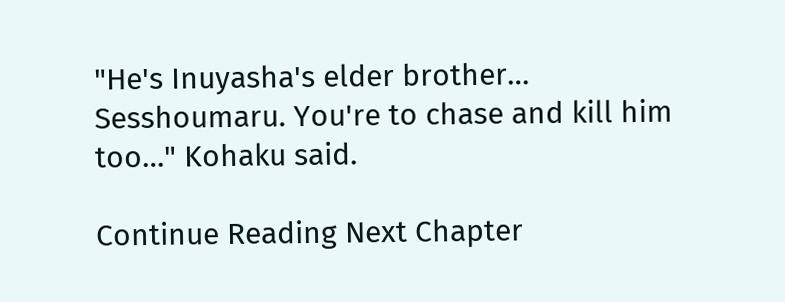"He's Inuyasha's elder brother… Sesshoumaru. You're to chase and kill him too…" Kohaku said.

Continue Reading Next Chapter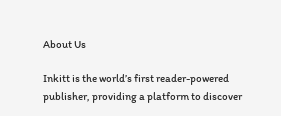About Us

Inkitt is the world’s first reader-powered publisher, providing a platform to discover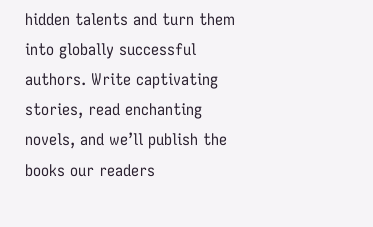hidden talents and turn them into globally successful authors. Write captivating stories, read enchanting novels, and we’ll publish the books our readers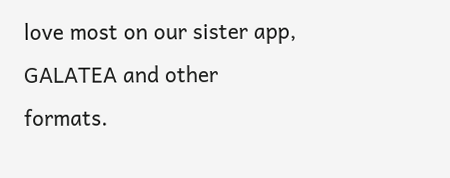love most on our sister app, GALATEA and other formats.